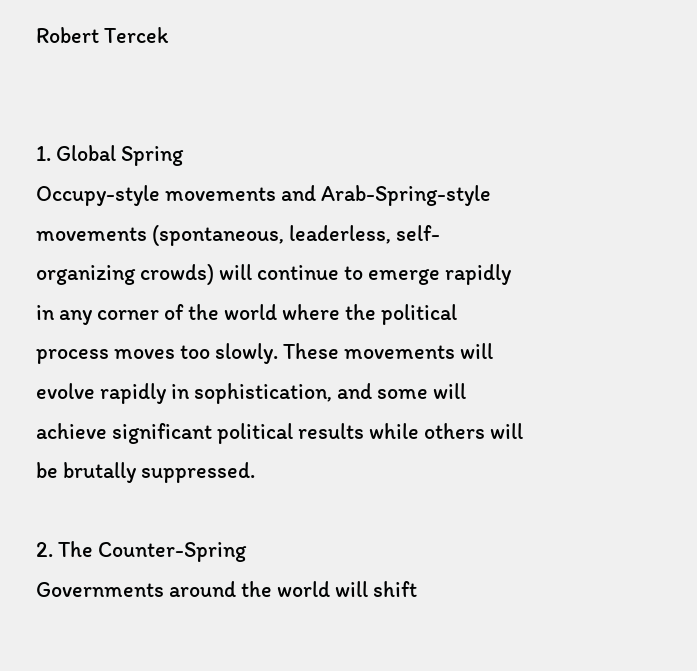Robert Tercek


1. Global Spring
Occupy-style movements and Arab-Spring-style movements (spontaneous, leaderless, self-organizing crowds) will continue to emerge rapidly in any corner of the world where the political process moves too slowly. These movements will evolve rapidly in sophistication, and some will achieve significant political results while others will be brutally suppressed.

2. The Counter-Spring
Governments around the world will shift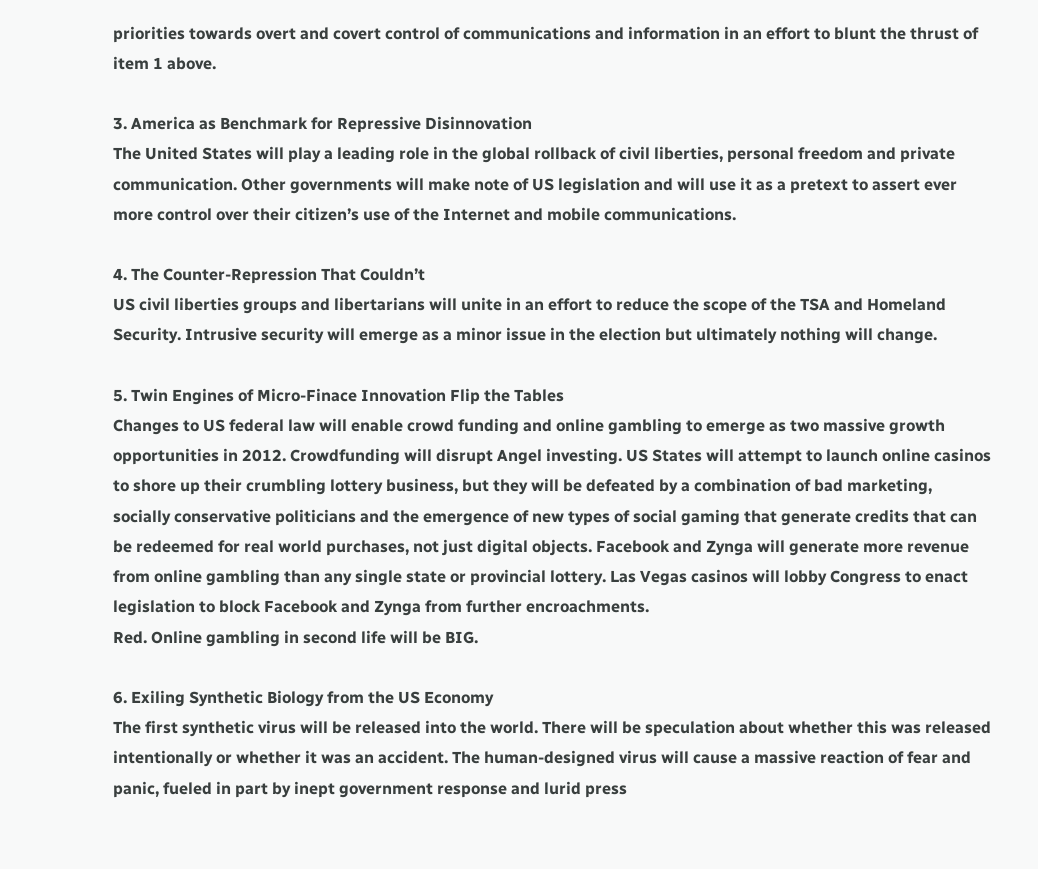priorities towards overt and covert control of communications and information in an effort to blunt the thrust of item 1 above.

3. America as Benchmark for Repressive Disinnovation
The United States will play a leading role in the global rollback of civil liberties, personal freedom and private communication. Other governments will make note of US legislation and will use it as a pretext to assert ever more control over their citizen’s use of the Internet and mobile communications.

4. The Counter-Repression That Couldn’t
US civil liberties groups and libertarians will unite in an effort to reduce the scope of the TSA and Homeland Security. Intrusive security will emerge as a minor issue in the election but ultimately nothing will change.

5. Twin Engines of Micro-Finace Innovation Flip the Tables
Changes to US federal law will enable crowd funding and online gambling to emerge as two massive growth opportunities in 2012. Crowdfunding will disrupt Angel investing. US States will attempt to launch online casinos to shore up their crumbling lottery business, but they will be defeated by a combination of bad marketing, socially conservative politicians and the emergence of new types of social gaming that generate credits that can be redeemed for real world purchases, not just digital objects. Facebook and Zynga will generate more revenue from online gambling than any single state or provincial lottery. Las Vegas casinos will lobby Congress to enact legislation to block Facebook and Zynga from further encroachments.
Red. Online gambling in second life will be BIG.

6. Exiling Synthetic Biology from the US Economy
The first synthetic virus will be released into the world. There will be speculation about whether this was released intentionally or whether it was an accident. The human-designed virus will cause a massive reaction of fear and panic, fueled in part by inept government response and lurid press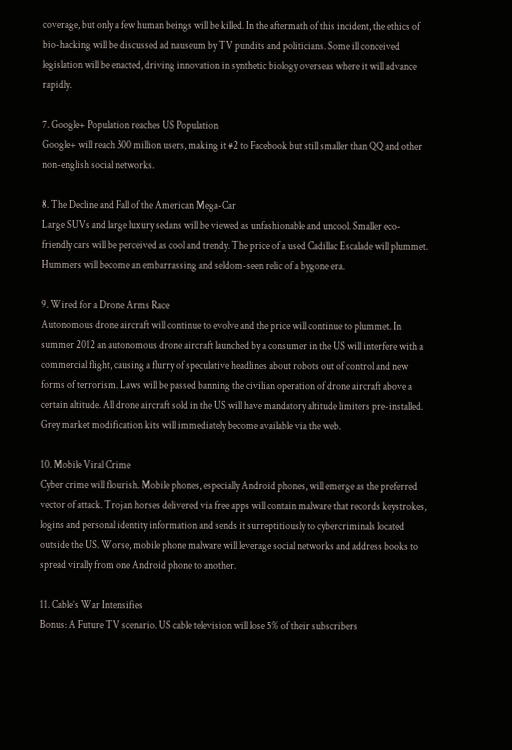coverage, but only a few human beings will be killed. In the aftermath of this incident, the ethics of bio-hacking will be discussed ad nauseum by TV pundits and politicians. Some ill conceived legislation will be enacted, driving innovation in synthetic biology overseas where it will advance rapidly.

7. Google+ Population reaches US Population
Google+ will reach 300 million users, making it #2 to Facebook but still smaller than QQ and other non-english social networks.

8. The Decline and Fall of the American Mega-Car
Large SUVs and large luxury sedans will be viewed as unfashionable and uncool. Smaller eco-friendly cars will be perceived as cool and trendy. The price of a used Cadillac Escalade will plummet. Hummers will become an embarrassing and seldom-seen relic of a bygone era.

9. Wired for a Drone Arms Race
Autonomous drone aircraft will continue to evolve and the price will continue to plummet. In summer 2012 an autonomous drone aircraft launched by a consumer in the US will interfere with a commercial flight, causing a flurry of speculative headlines about robots out of control and new forms of terrorism. Laws will be passed banning the civilian operation of drone aircraft above a certain altitude. All drone aircraft sold in the US will have mandatory altitude limiters pre-installed. Grey market modification kits will immediately become available via the web.

10. Mobile Viral Crime
Cyber crime will flourish. Mobile phones, especially Android phones, will emerge as the preferred vector of attack. Trojan horses delivered via free apps will contain malware that records keystrokes, logins and personal identity information and sends it surreptitiously to cybercriminals located outside the US. Worse, mobile phone malware will leverage social networks and address books to spread virally from one Android phone to another.

11. Cable’s War Intensifies
Bonus: A Future TV scenario. US cable television will lose 5% of their subscribers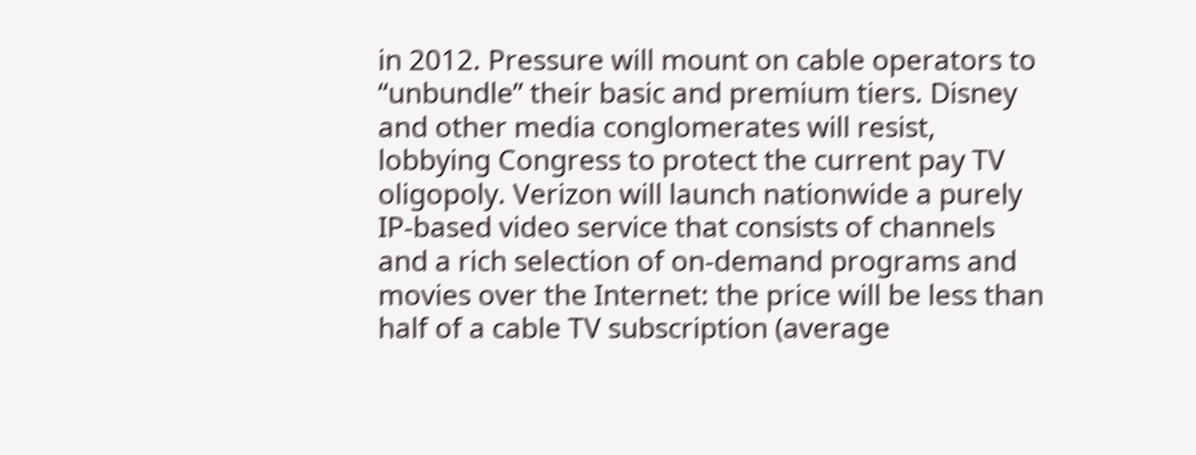in 2012. Pressure will mount on cable operators to “unbundle” their basic and premium tiers. Disney and other media conglomerates will resist, lobbying Congress to protect the current pay TV oligopoly. Verizon will launch nationwide a purely IP-based video service that consists of channels and a rich selection of on-demand programs and movies over the Internet: the price will be less than half of a cable TV subscription (average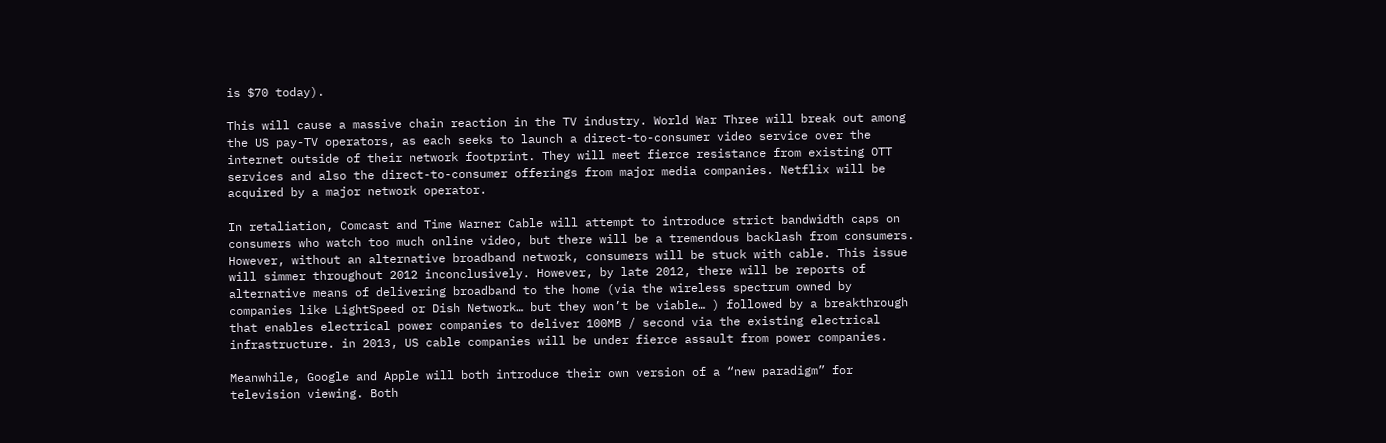is $70 today).

This will cause a massive chain reaction in the TV industry. World War Three will break out among the US pay-TV operators, as each seeks to launch a direct-to-consumer video service over the internet outside of their network footprint. They will meet fierce resistance from existing OTT services and also the direct-to-consumer offerings from major media companies. Netflix will be acquired by a major network operator.

In retaliation, Comcast and Time Warner Cable will attempt to introduce strict bandwidth caps on consumers who watch too much online video, but there will be a tremendous backlash from consumers. However, without an alternative broadband network, consumers will be stuck with cable. This issue will simmer throughout 2012 inconclusively. However, by late 2012, there will be reports of alternative means of delivering broadband to the home (via the wireless spectrum owned by companies like LightSpeed or Dish Network… but they won’t be viable… ) followed by a breakthrough that enables electrical power companies to deliver 100MB / second via the existing electrical infrastructure. in 2013, US cable companies will be under fierce assault from power companies.

Meanwhile, Google and Apple will both introduce their own version of a “new paradigm” for television viewing. Both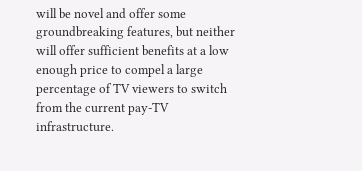will be novel and offer some groundbreaking features, but neither will offer sufficient benefits at a low enough price to compel a large percentage of TV viewers to switch from the current pay-TV infrastructure.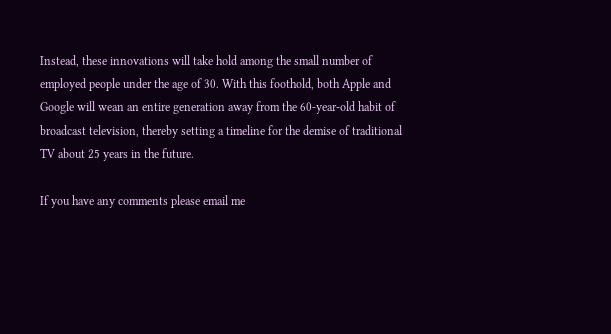Instead, these innovations will take hold among the small number of employed people under the age of 30. With this foothold, both Apple and Google will wean an entire generation away from the 60-year-old habit of broadcast television, thereby setting a timeline for the demise of traditional TV about 25 years in the future.

If you have any comments please email me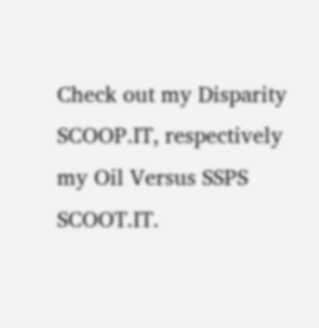Check out my Disparity SCOOP.IT, respectively my Oil Versus SSPS SCOOT.IT.